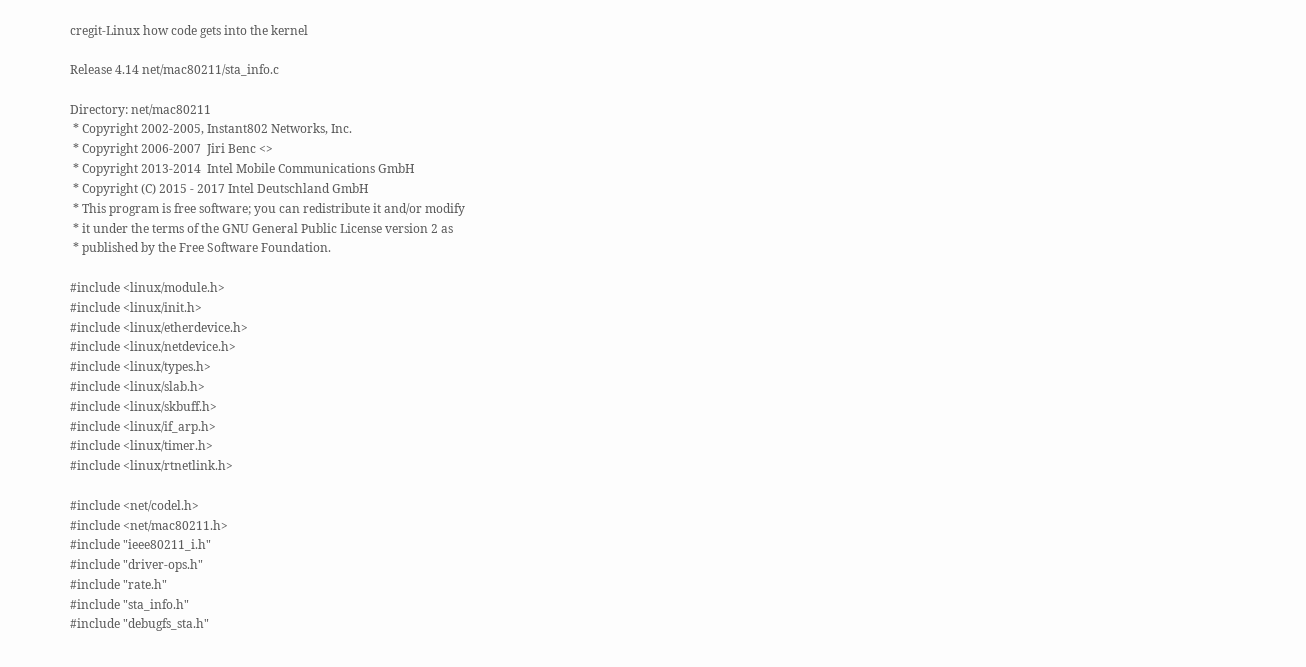cregit-Linux how code gets into the kernel

Release 4.14 net/mac80211/sta_info.c

Directory: net/mac80211
 * Copyright 2002-2005, Instant802 Networks, Inc.
 * Copyright 2006-2007  Jiri Benc <>
 * Copyright 2013-2014  Intel Mobile Communications GmbH
 * Copyright (C) 2015 - 2017 Intel Deutschland GmbH
 * This program is free software; you can redistribute it and/or modify
 * it under the terms of the GNU General Public License version 2 as
 * published by the Free Software Foundation.

#include <linux/module.h>
#include <linux/init.h>
#include <linux/etherdevice.h>
#include <linux/netdevice.h>
#include <linux/types.h>
#include <linux/slab.h>
#include <linux/skbuff.h>
#include <linux/if_arp.h>
#include <linux/timer.h>
#include <linux/rtnetlink.h>

#include <net/codel.h>
#include <net/mac80211.h>
#include "ieee80211_i.h"
#include "driver-ops.h"
#include "rate.h"
#include "sta_info.h"
#include "debugfs_sta.h"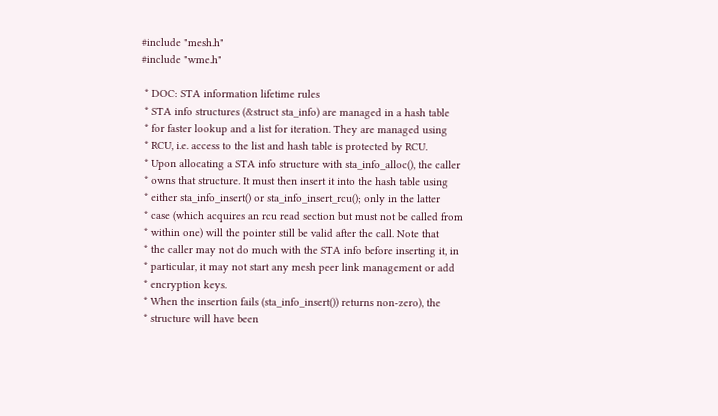#include "mesh.h"
#include "wme.h"

 * DOC: STA information lifetime rules
 * STA info structures (&struct sta_info) are managed in a hash table
 * for faster lookup and a list for iteration. They are managed using
 * RCU, i.e. access to the list and hash table is protected by RCU.
 * Upon allocating a STA info structure with sta_info_alloc(), the caller
 * owns that structure. It must then insert it into the hash table using
 * either sta_info_insert() or sta_info_insert_rcu(); only in the latter
 * case (which acquires an rcu read section but must not be called from
 * within one) will the pointer still be valid after the call. Note that
 * the caller may not do much with the STA info before inserting it, in
 * particular, it may not start any mesh peer link management or add
 * encryption keys.
 * When the insertion fails (sta_info_insert()) returns non-zero), the
 * structure will have been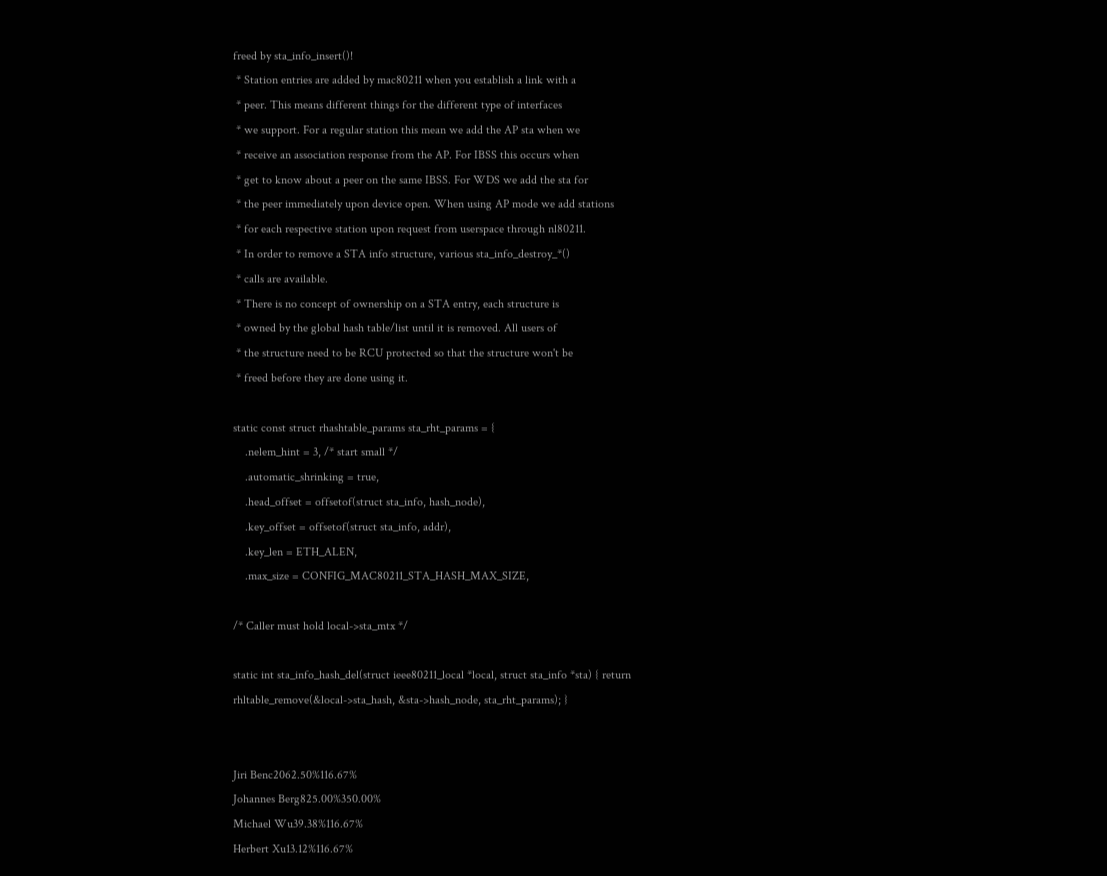freed by sta_info_insert()!
 * Station entries are added by mac80211 when you establish a link with a
 * peer. This means different things for the different type of interfaces
 * we support. For a regular station this mean we add the AP sta when we
 * receive an association response from the AP. For IBSS this occurs when
 * get to know about a peer on the same IBSS. For WDS we add the sta for
 * the peer immediately upon device open. When using AP mode we add stations
 * for each respective station upon request from userspace through nl80211.
 * In order to remove a STA info structure, various sta_info_destroy_*()
 * calls are available.
 * There is no concept of ownership on a STA entry, each structure is
 * owned by the global hash table/list until it is removed. All users of
 * the structure need to be RCU protected so that the structure won't be
 * freed before they are done using it.

static const struct rhashtable_params sta_rht_params = {
    .nelem_hint = 3, /* start small */
    .automatic_shrinking = true,
    .head_offset = offsetof(struct sta_info, hash_node),
    .key_offset = offsetof(struct sta_info, addr),
    .key_len = ETH_ALEN,
    .max_size = CONFIG_MAC80211_STA_HASH_MAX_SIZE,

/* Caller must hold local->sta_mtx */

static int sta_info_hash_del(struct ieee80211_local *local, struct sta_info *sta) { return rhltable_remove(&local->sta_hash, &sta->hash_node, sta_rht_params); }


Jiri Benc2062.50%116.67%
Johannes Berg825.00%350.00%
Michael Wu39.38%116.67%
Herbert Xu13.12%116.67%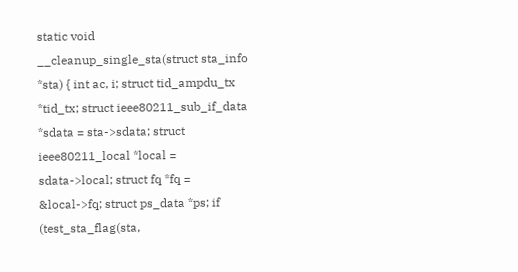static void __cleanup_single_sta(struct sta_info *sta) { int ac, i; struct tid_ampdu_tx *tid_tx; struct ieee80211_sub_if_data *sdata = sta->sdata; struct ieee80211_local *local = sdata->local; struct fq *fq = &local->fq; struct ps_data *ps; if (test_sta_flag(sta,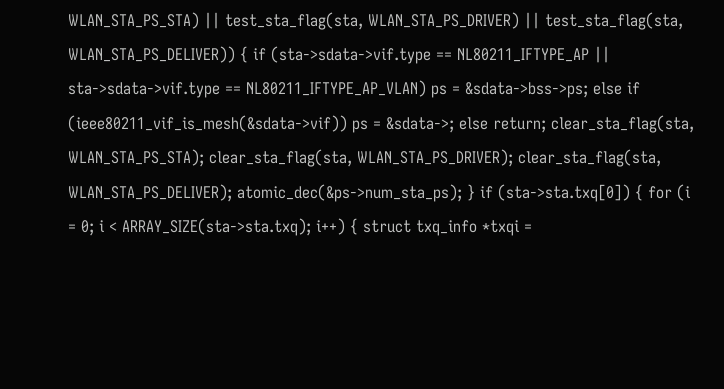WLAN_STA_PS_STA) || test_sta_flag(sta, WLAN_STA_PS_DRIVER) || test_sta_flag(sta, WLAN_STA_PS_DELIVER)) { if (sta->sdata->vif.type == NL80211_IFTYPE_AP || sta->sdata->vif.type == NL80211_IFTYPE_AP_VLAN) ps = &sdata->bss->ps; else if (ieee80211_vif_is_mesh(&sdata->vif)) ps = &sdata->; else return; clear_sta_flag(sta, WLAN_STA_PS_STA); clear_sta_flag(sta, WLAN_STA_PS_DRIVER); clear_sta_flag(sta, WLAN_STA_PS_DELIVER); atomic_dec(&ps->num_sta_ps); } if (sta->sta.txq[0]) { for (i = 0; i < ARRAY_SIZE(sta->sta.txq); i++) { struct txq_info *txqi =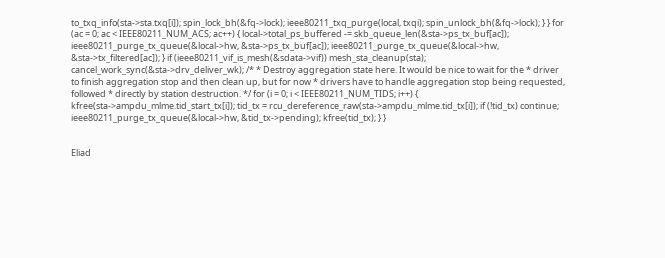to_txq_info(sta->sta.txq[i]); spin_lock_bh(&fq->lock); ieee80211_txq_purge(local, txqi); spin_unlock_bh(&fq->lock); } } for (ac = 0; ac < IEEE80211_NUM_ACS; ac++) { local->total_ps_buffered -= skb_queue_len(&sta->ps_tx_buf[ac]); ieee80211_purge_tx_queue(&local->hw, &sta->ps_tx_buf[ac]); ieee80211_purge_tx_queue(&local->hw, &sta->tx_filtered[ac]); } if (ieee80211_vif_is_mesh(&sdata->vif)) mesh_sta_cleanup(sta); cancel_work_sync(&sta->drv_deliver_wk); /* * Destroy aggregation state here. It would be nice to wait for the * driver to finish aggregation stop and then clean up, but for now * drivers have to handle aggregation stop being requested, followed * directly by station destruction. */ for (i = 0; i < IEEE80211_NUM_TIDS; i++) { kfree(sta->ampdu_mlme.tid_start_tx[i]); tid_tx = rcu_dereference_raw(sta->ampdu_mlme.tid_tx[i]); if (!tid_tx) continue; ieee80211_purge_tx_queue(&local->hw, &tid_tx->pending); kfree(tid_tx); } }


Eliad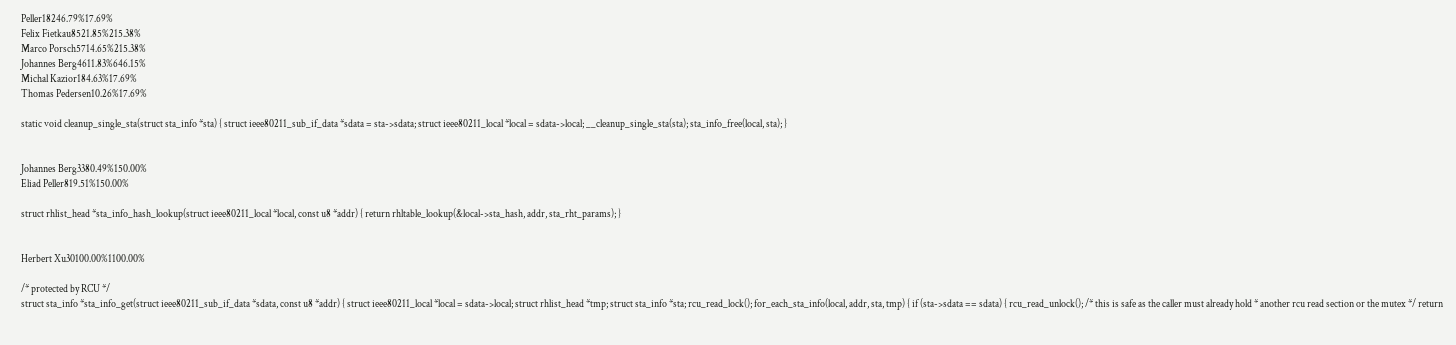Peller18246.79%17.69%
Felix Fietkau8521.85%215.38%
Marco Porsch5714.65%215.38%
Johannes Berg4611.83%646.15%
Michal Kazior184.63%17.69%
Thomas Pedersen10.26%17.69%

static void cleanup_single_sta(struct sta_info *sta) { struct ieee80211_sub_if_data *sdata = sta->sdata; struct ieee80211_local *local = sdata->local; __cleanup_single_sta(sta); sta_info_free(local, sta); }


Johannes Berg3380.49%150.00%
Eliad Peller819.51%150.00%

struct rhlist_head *sta_info_hash_lookup(struct ieee80211_local *local, const u8 *addr) { return rhltable_lookup(&local->sta_hash, addr, sta_rht_params); }


Herbert Xu30100.00%1100.00%

/* protected by RCU */
struct sta_info *sta_info_get(struct ieee80211_sub_if_data *sdata, const u8 *addr) { struct ieee80211_local *local = sdata->local; struct rhlist_head *tmp; struct sta_info *sta; rcu_read_lock(); for_each_sta_info(local, addr, sta, tmp) { if (sta->sdata == sdata) { rcu_read_unlock(); /* this is safe as the caller must already hold * another rcu read section or the mutex */ return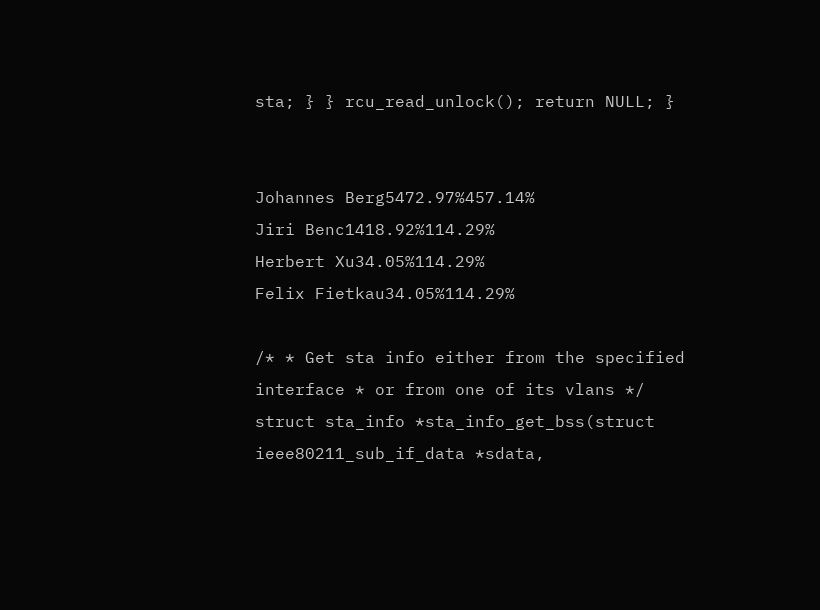sta; } } rcu_read_unlock(); return NULL; }


Johannes Berg5472.97%457.14%
Jiri Benc1418.92%114.29%
Herbert Xu34.05%114.29%
Felix Fietkau34.05%114.29%

/* * Get sta info either from the specified interface * or from one of its vlans */
struct sta_info *sta_info_get_bss(struct ieee80211_sub_if_data *sdata,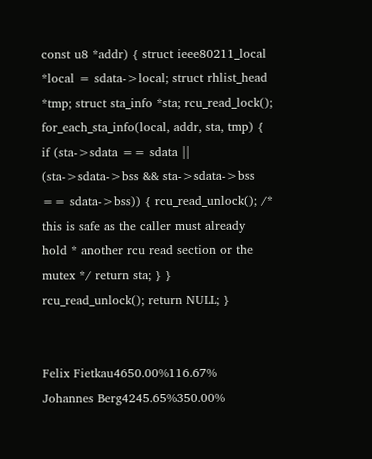const u8 *addr) { struct ieee80211_local *local = sdata->local; struct rhlist_head *tmp; struct sta_info *sta; rcu_read_lock(); for_each_sta_info(local, addr, sta, tmp) { if (sta->sdata == sdata || (sta->sdata->bss && sta->sdata->bss == sdata->bss)) { rcu_read_unlock(); /* this is safe as the caller must already hold * another rcu read section or the mutex */ return sta; } } rcu_read_unlock(); return NULL; }


Felix Fietkau4650.00%116.67%
Johannes Berg4245.65%350.00%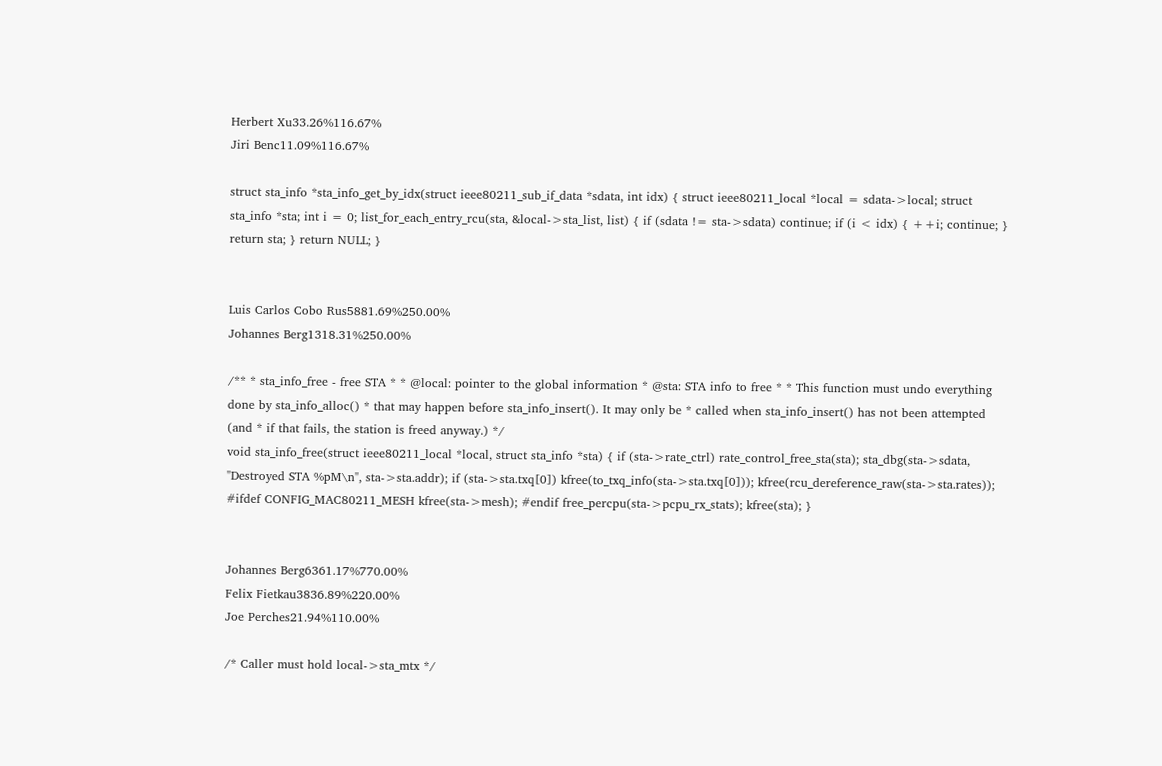Herbert Xu33.26%116.67%
Jiri Benc11.09%116.67%

struct sta_info *sta_info_get_by_idx(struct ieee80211_sub_if_data *sdata, int idx) { struct ieee80211_local *local = sdata->local; struct sta_info *sta; int i = 0; list_for_each_entry_rcu(sta, &local->sta_list, list) { if (sdata != sta->sdata) continue; if (i < idx) { ++i; continue; } return sta; } return NULL; }


Luis Carlos Cobo Rus5881.69%250.00%
Johannes Berg1318.31%250.00%

/** * sta_info_free - free STA * * @local: pointer to the global information * @sta: STA info to free * * This function must undo everything done by sta_info_alloc() * that may happen before sta_info_insert(). It may only be * called when sta_info_insert() has not been attempted (and * if that fails, the station is freed anyway.) */
void sta_info_free(struct ieee80211_local *local, struct sta_info *sta) { if (sta->rate_ctrl) rate_control_free_sta(sta); sta_dbg(sta->sdata, "Destroyed STA %pM\n", sta->sta.addr); if (sta->sta.txq[0]) kfree(to_txq_info(sta->sta.txq[0])); kfree(rcu_dereference_raw(sta->sta.rates)); #ifdef CONFIG_MAC80211_MESH kfree(sta->mesh); #endif free_percpu(sta->pcpu_rx_stats); kfree(sta); }


Johannes Berg6361.17%770.00%
Felix Fietkau3836.89%220.00%
Joe Perches21.94%110.00%

/* Caller must hold local->sta_mtx */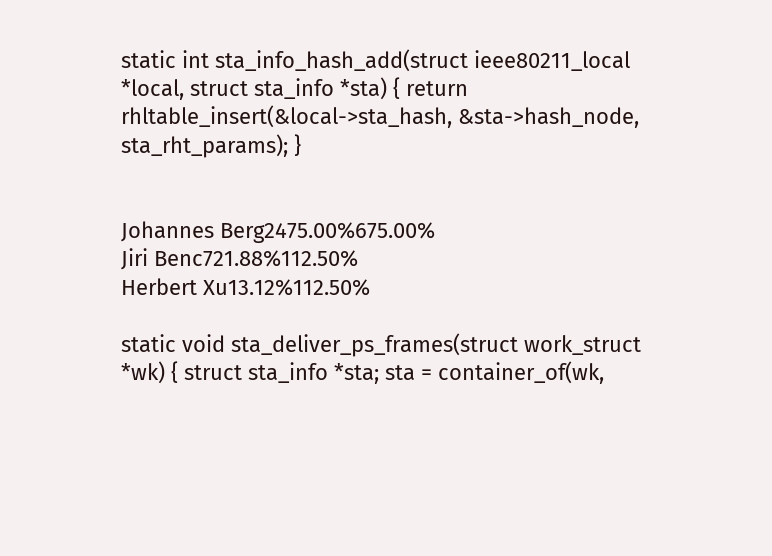static int sta_info_hash_add(struct ieee80211_local *local, struct sta_info *sta) { return rhltable_insert(&local->sta_hash, &sta->hash_node, sta_rht_params); }


Johannes Berg2475.00%675.00%
Jiri Benc721.88%112.50%
Herbert Xu13.12%112.50%

static void sta_deliver_ps_frames(struct work_struct *wk) { struct sta_info *sta; sta = container_of(wk,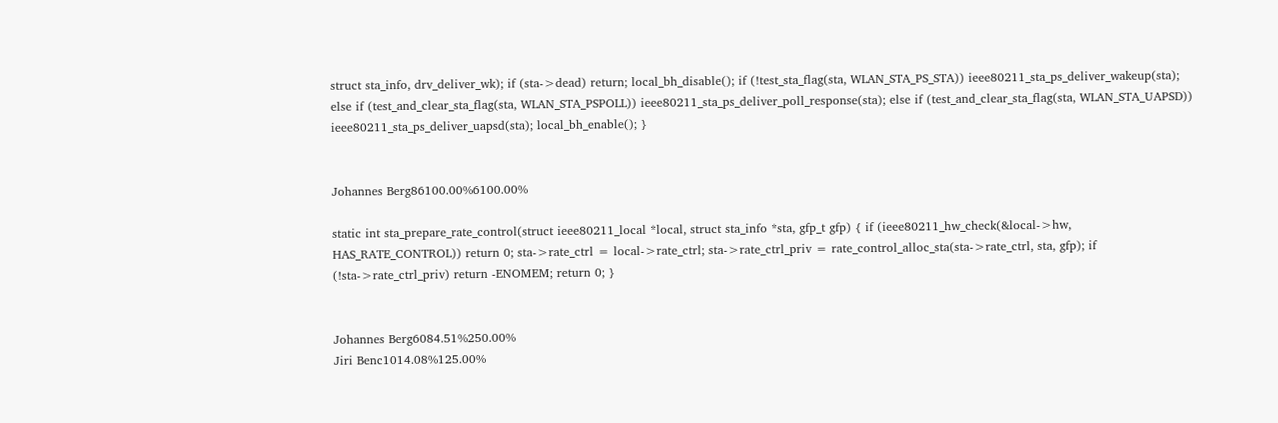struct sta_info, drv_deliver_wk); if (sta->dead) return; local_bh_disable(); if (!test_sta_flag(sta, WLAN_STA_PS_STA)) ieee80211_sta_ps_deliver_wakeup(sta); else if (test_and_clear_sta_flag(sta, WLAN_STA_PSPOLL)) ieee80211_sta_ps_deliver_poll_response(sta); else if (test_and_clear_sta_flag(sta, WLAN_STA_UAPSD)) ieee80211_sta_ps_deliver_uapsd(sta); local_bh_enable(); }


Johannes Berg86100.00%6100.00%

static int sta_prepare_rate_control(struct ieee80211_local *local, struct sta_info *sta, gfp_t gfp) { if (ieee80211_hw_check(&local->hw, HAS_RATE_CONTROL)) return 0; sta->rate_ctrl = local->rate_ctrl; sta->rate_ctrl_priv = rate_control_alloc_sta(sta->rate_ctrl, sta, gfp); if (!sta->rate_ctrl_priv) return -ENOMEM; return 0; }


Johannes Berg6084.51%250.00%
Jiri Benc1014.08%125.00%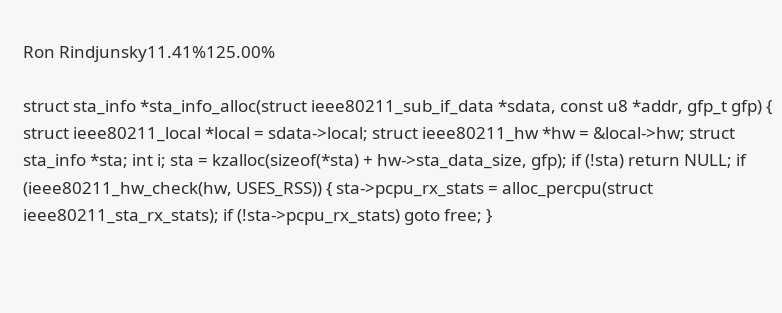Ron Rindjunsky11.41%125.00%

struct sta_info *sta_info_alloc(struct ieee80211_sub_if_data *sdata, const u8 *addr, gfp_t gfp) { struct ieee80211_local *local = sdata->local; struct ieee80211_hw *hw = &local->hw; struct sta_info *sta; int i; sta = kzalloc(sizeof(*sta) + hw->sta_data_size, gfp); if (!sta) return NULL; if (ieee80211_hw_check(hw, USES_RSS)) { sta->pcpu_rx_stats = alloc_percpu(struct ieee80211_sta_rx_stats); if (!sta->pcpu_rx_stats) goto free; }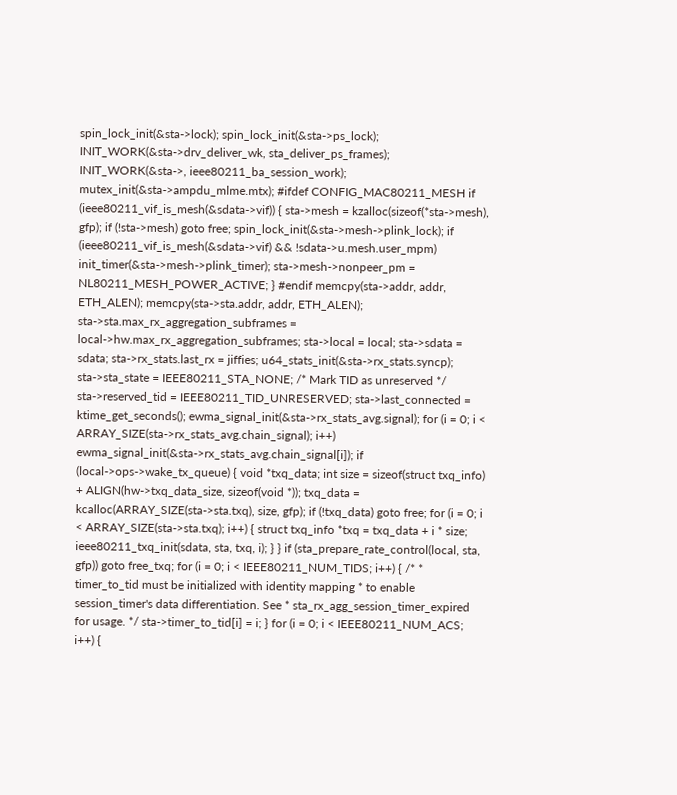spin_lock_init(&sta->lock); spin_lock_init(&sta->ps_lock); INIT_WORK(&sta->drv_deliver_wk, sta_deliver_ps_frames); INIT_WORK(&sta->, ieee80211_ba_session_work); mutex_init(&sta->ampdu_mlme.mtx); #ifdef CONFIG_MAC80211_MESH if (ieee80211_vif_is_mesh(&sdata->vif)) { sta->mesh = kzalloc(sizeof(*sta->mesh), gfp); if (!sta->mesh) goto free; spin_lock_init(&sta->mesh->plink_lock); if (ieee80211_vif_is_mesh(&sdata->vif) && !sdata->u.mesh.user_mpm) init_timer(&sta->mesh->plink_timer); sta->mesh->nonpeer_pm = NL80211_MESH_POWER_ACTIVE; } #endif memcpy(sta->addr, addr, ETH_ALEN); memcpy(sta->sta.addr, addr, ETH_ALEN); sta->sta.max_rx_aggregation_subframes = local->hw.max_rx_aggregation_subframes; sta->local = local; sta->sdata = sdata; sta->rx_stats.last_rx = jiffies; u64_stats_init(&sta->rx_stats.syncp); sta->sta_state = IEEE80211_STA_NONE; /* Mark TID as unreserved */ sta->reserved_tid = IEEE80211_TID_UNRESERVED; sta->last_connected = ktime_get_seconds(); ewma_signal_init(&sta->rx_stats_avg.signal); for (i = 0; i < ARRAY_SIZE(sta->rx_stats_avg.chain_signal); i++) ewma_signal_init(&sta->rx_stats_avg.chain_signal[i]); if (local->ops->wake_tx_queue) { void *txq_data; int size = sizeof(struct txq_info) + ALIGN(hw->txq_data_size, sizeof(void *)); txq_data = kcalloc(ARRAY_SIZE(sta->sta.txq), size, gfp); if (!txq_data) goto free; for (i = 0; i < ARRAY_SIZE(sta->sta.txq); i++) { struct txq_info *txq = txq_data + i * size; ieee80211_txq_init(sdata, sta, txq, i); } } if (sta_prepare_rate_control(local, sta, gfp)) goto free_txq; for (i = 0; i < IEEE80211_NUM_TIDS; i++) { /* * timer_to_tid must be initialized with identity mapping * to enable session_timer's data differentiation. See * sta_rx_agg_session_timer_expired for usage. */ sta->timer_to_tid[i] = i; } for (i = 0; i < IEEE80211_NUM_ACS; i++) {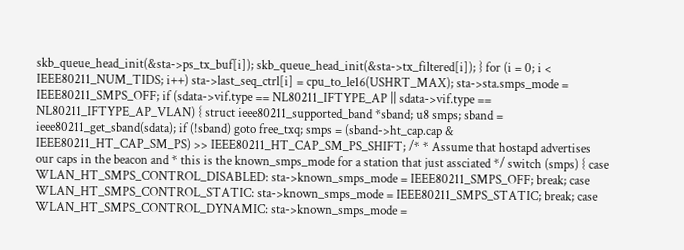skb_queue_head_init(&sta->ps_tx_buf[i]); skb_queue_head_init(&sta->tx_filtered[i]); } for (i = 0; i < IEEE80211_NUM_TIDS; i++) sta->last_seq_ctrl[i] = cpu_to_le16(USHRT_MAX); sta->sta.smps_mode = IEEE80211_SMPS_OFF; if (sdata->vif.type == NL80211_IFTYPE_AP || sdata->vif.type == NL80211_IFTYPE_AP_VLAN) { struct ieee80211_supported_band *sband; u8 smps; sband = ieee80211_get_sband(sdata); if (!sband) goto free_txq; smps = (sband->ht_cap.cap & IEEE80211_HT_CAP_SM_PS) >> IEEE80211_HT_CAP_SM_PS_SHIFT; /* * Assume that hostapd advertises our caps in the beacon and * this is the known_smps_mode for a station that just assciated */ switch (smps) { case WLAN_HT_SMPS_CONTROL_DISABLED: sta->known_smps_mode = IEEE80211_SMPS_OFF; break; case WLAN_HT_SMPS_CONTROL_STATIC: sta->known_smps_mode = IEEE80211_SMPS_STATIC; break; case WLAN_HT_SMPS_CONTROL_DYNAMIC: sta->known_smps_mode =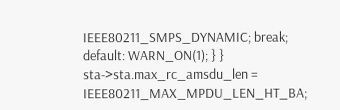IEEE80211_SMPS_DYNAMIC; break; default: WARN_ON(1); } } sta->sta.max_rc_amsdu_len = IEEE80211_MAX_MPDU_LEN_HT_BA;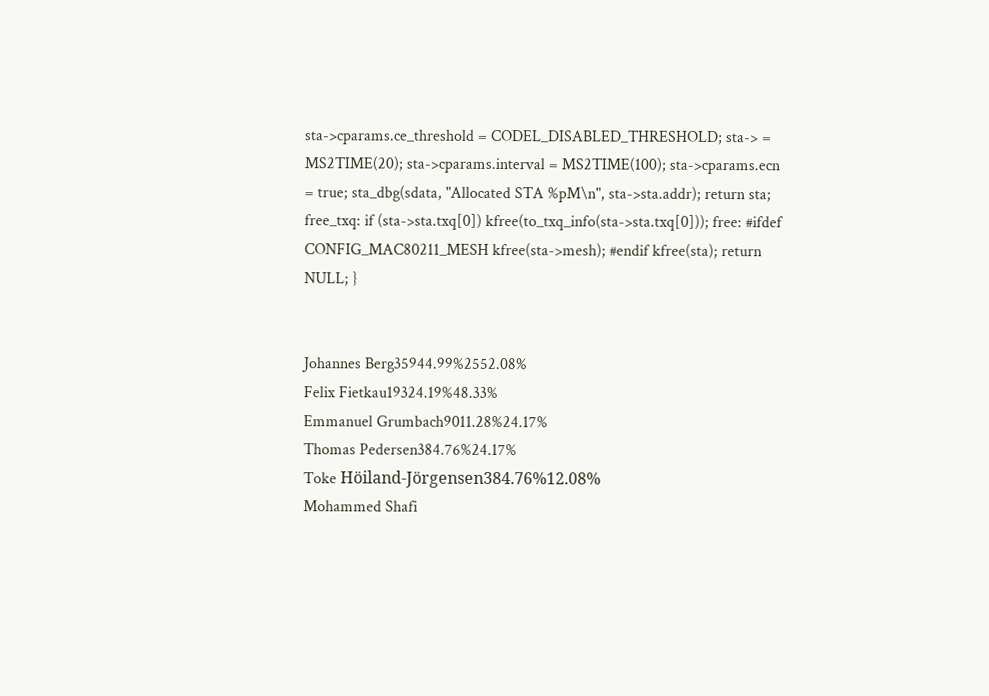sta->cparams.ce_threshold = CODEL_DISABLED_THRESHOLD; sta-> = MS2TIME(20); sta->cparams.interval = MS2TIME(100); sta->cparams.ecn = true; sta_dbg(sdata, "Allocated STA %pM\n", sta->sta.addr); return sta; free_txq: if (sta->sta.txq[0]) kfree(to_txq_info(sta->sta.txq[0])); free: #ifdef CONFIG_MAC80211_MESH kfree(sta->mesh); #endif kfree(sta); return NULL; }


Johannes Berg35944.99%2552.08%
Felix Fietkau19324.19%48.33%
Emmanuel Grumbach9011.28%24.17%
Thomas Pedersen384.76%24.17%
Toke Höiland-Jörgensen384.76%12.08%
Mohammed Shafi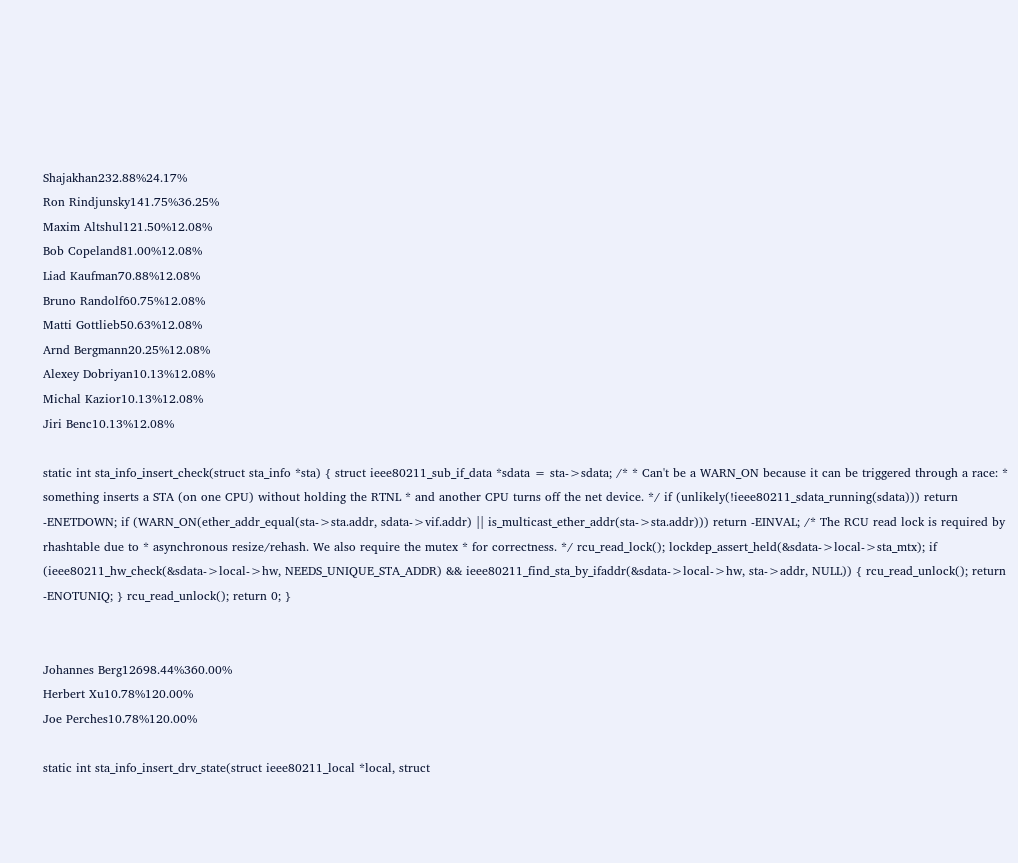Shajakhan232.88%24.17%
Ron Rindjunsky141.75%36.25%
Maxim Altshul121.50%12.08%
Bob Copeland81.00%12.08%
Liad Kaufman70.88%12.08%
Bruno Randolf60.75%12.08%
Matti Gottlieb50.63%12.08%
Arnd Bergmann20.25%12.08%
Alexey Dobriyan10.13%12.08%
Michal Kazior10.13%12.08%
Jiri Benc10.13%12.08%

static int sta_info_insert_check(struct sta_info *sta) { struct ieee80211_sub_if_data *sdata = sta->sdata; /* * Can't be a WARN_ON because it can be triggered through a race: * something inserts a STA (on one CPU) without holding the RTNL * and another CPU turns off the net device. */ if (unlikely(!ieee80211_sdata_running(sdata))) return -ENETDOWN; if (WARN_ON(ether_addr_equal(sta->sta.addr, sdata->vif.addr) || is_multicast_ether_addr(sta->sta.addr))) return -EINVAL; /* The RCU read lock is required by rhashtable due to * asynchronous resize/rehash. We also require the mutex * for correctness. */ rcu_read_lock(); lockdep_assert_held(&sdata->local->sta_mtx); if (ieee80211_hw_check(&sdata->local->hw, NEEDS_UNIQUE_STA_ADDR) && ieee80211_find_sta_by_ifaddr(&sdata->local->hw, sta->addr, NULL)) { rcu_read_unlock(); return -ENOTUNIQ; } rcu_read_unlock(); return 0; }


Johannes Berg12698.44%360.00%
Herbert Xu10.78%120.00%
Joe Perches10.78%120.00%

static int sta_info_insert_drv_state(struct ieee80211_local *local, struct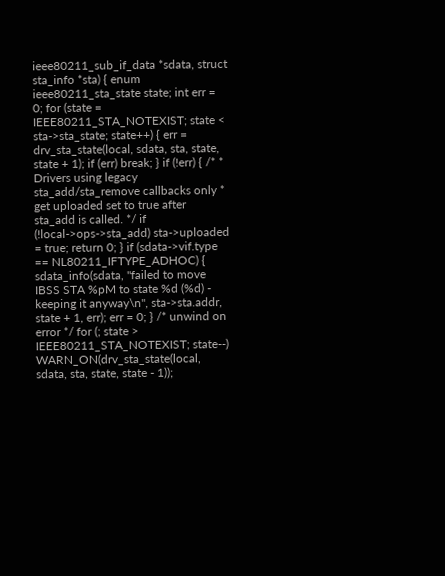ieee80211_sub_if_data *sdata, struct sta_info *sta) { enum ieee80211_sta_state state; int err = 0; for (state = IEEE80211_STA_NOTEXIST; state < sta->sta_state; state++) { err = drv_sta_state(local, sdata, sta, state, state + 1); if (err) break; } if (!err) { /* * Drivers using legacy sta_add/sta_remove callbacks only * get uploaded set to true after sta_add is called. */ if (!local->ops->sta_add) sta->uploaded = true; return 0; } if (sdata->vif.type == NL80211_IFTYPE_ADHOC) { sdata_info(sdata, "failed to move IBSS STA %pM to state %d (%d) - keeping it anyway\n", sta->sta.addr, state + 1, err); err = 0; } /* unwind on error */ for (; state > IEEE80211_STA_NOTEXIST; state--) WARN_ON(drv_sta_state(local, sdata, sta, state, state - 1));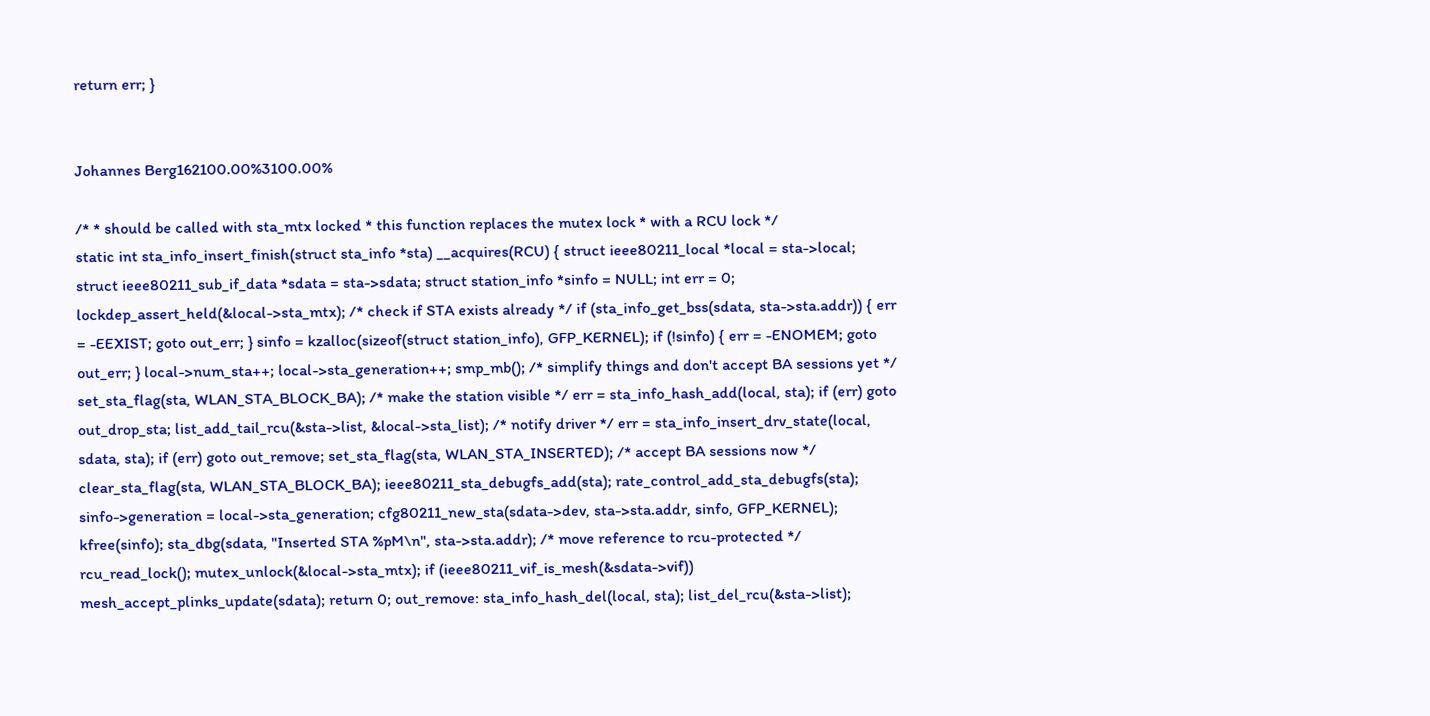return err; }


Johannes Berg162100.00%3100.00%

/* * should be called with sta_mtx locked * this function replaces the mutex lock * with a RCU lock */
static int sta_info_insert_finish(struct sta_info *sta) __acquires(RCU) { struct ieee80211_local *local = sta->local; struct ieee80211_sub_if_data *sdata = sta->sdata; struct station_info *sinfo = NULL; int err = 0; lockdep_assert_held(&local->sta_mtx); /* check if STA exists already */ if (sta_info_get_bss(sdata, sta->sta.addr)) { err = -EEXIST; goto out_err; } sinfo = kzalloc(sizeof(struct station_info), GFP_KERNEL); if (!sinfo) { err = -ENOMEM; goto out_err; } local->num_sta++; local->sta_generation++; smp_mb(); /* simplify things and don't accept BA sessions yet */ set_sta_flag(sta, WLAN_STA_BLOCK_BA); /* make the station visible */ err = sta_info_hash_add(local, sta); if (err) goto out_drop_sta; list_add_tail_rcu(&sta->list, &local->sta_list); /* notify driver */ err = sta_info_insert_drv_state(local, sdata, sta); if (err) goto out_remove; set_sta_flag(sta, WLAN_STA_INSERTED); /* accept BA sessions now */ clear_sta_flag(sta, WLAN_STA_BLOCK_BA); ieee80211_sta_debugfs_add(sta); rate_control_add_sta_debugfs(sta); sinfo->generation = local->sta_generation; cfg80211_new_sta(sdata->dev, sta->sta.addr, sinfo, GFP_KERNEL); kfree(sinfo); sta_dbg(sdata, "Inserted STA %pM\n", sta->sta.addr); /* move reference to rcu-protected */ rcu_read_lock(); mutex_unlock(&local->sta_mtx); if (ieee80211_vif_is_mesh(&sdata->vif)) mesh_accept_plinks_update(sdata); return 0; out_remove: sta_info_hash_del(local, sta); list_del_rcu(&sta->list);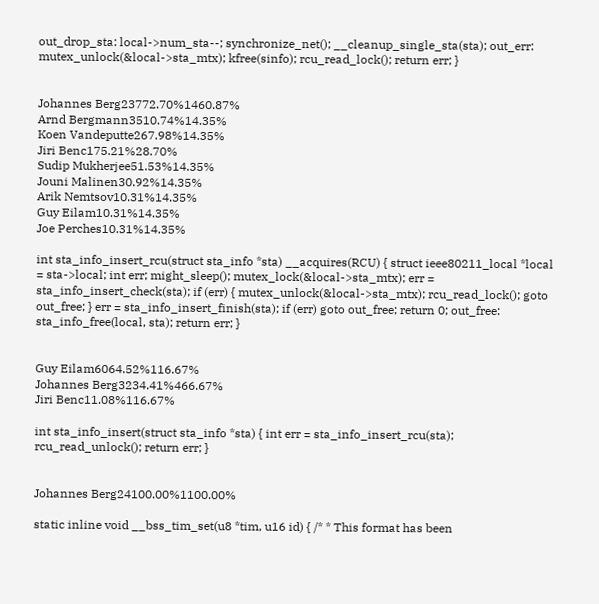out_drop_sta: local->num_sta--; synchronize_net(); __cleanup_single_sta(sta); out_err: mutex_unlock(&local->sta_mtx); kfree(sinfo); rcu_read_lock(); return err; }


Johannes Berg23772.70%1460.87%
Arnd Bergmann3510.74%14.35%
Koen Vandeputte267.98%14.35%
Jiri Benc175.21%28.70%
Sudip Mukherjee51.53%14.35%
Jouni Malinen30.92%14.35%
Arik Nemtsov10.31%14.35%
Guy Eilam10.31%14.35%
Joe Perches10.31%14.35%

int sta_info_insert_rcu(struct sta_info *sta) __acquires(RCU) { struct ieee80211_local *local = sta->local; int err; might_sleep(); mutex_lock(&local->sta_mtx); err = sta_info_insert_check(sta); if (err) { mutex_unlock(&local->sta_mtx); rcu_read_lock(); goto out_free; } err = sta_info_insert_finish(sta); if (err) goto out_free; return 0; out_free: sta_info_free(local, sta); return err; }


Guy Eilam6064.52%116.67%
Johannes Berg3234.41%466.67%
Jiri Benc11.08%116.67%

int sta_info_insert(struct sta_info *sta) { int err = sta_info_insert_rcu(sta); rcu_read_unlock(); return err; }


Johannes Berg24100.00%1100.00%

static inline void __bss_tim_set(u8 *tim, u16 id) { /* * This format has been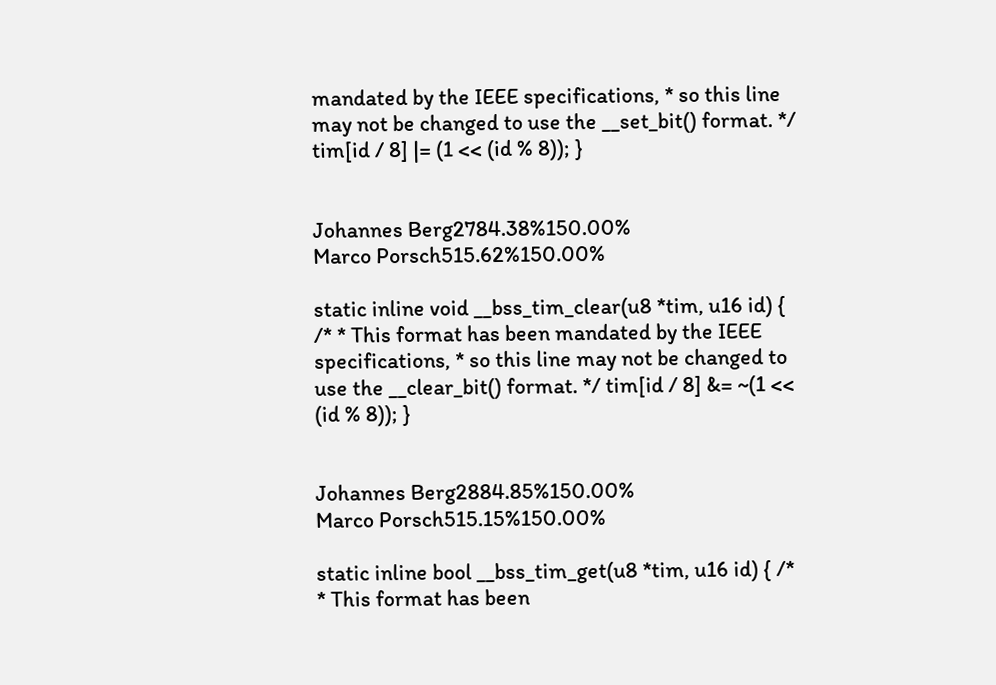mandated by the IEEE specifications, * so this line may not be changed to use the __set_bit() format. */ tim[id / 8] |= (1 << (id % 8)); }


Johannes Berg2784.38%150.00%
Marco Porsch515.62%150.00%

static inline void __bss_tim_clear(u8 *tim, u16 id) { /* * This format has been mandated by the IEEE specifications, * so this line may not be changed to use the __clear_bit() format. */ tim[id / 8] &= ~(1 << (id % 8)); }


Johannes Berg2884.85%150.00%
Marco Porsch515.15%150.00%

static inline bool __bss_tim_get(u8 *tim, u16 id) { /* * This format has been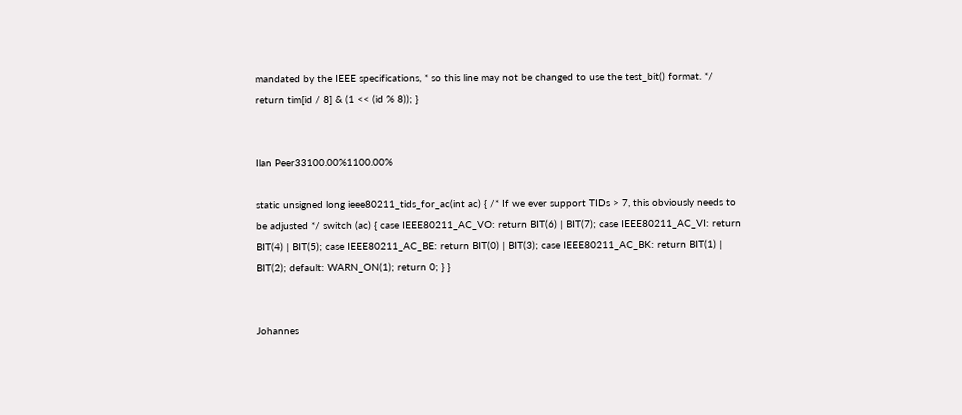mandated by the IEEE specifications, * so this line may not be changed to use the test_bit() format. */ return tim[id / 8] & (1 << (id % 8)); }


Ilan Peer33100.00%1100.00%

static unsigned long ieee80211_tids_for_ac(int ac) { /* If we ever support TIDs > 7, this obviously needs to be adjusted */ switch (ac) { case IEEE80211_AC_VO: return BIT(6) | BIT(7); case IEEE80211_AC_VI: return BIT(4) | BIT(5); case IEEE80211_AC_BE: return BIT(0) | BIT(3); case IEEE80211_AC_BK: return BIT(1) | BIT(2); default: WARN_ON(1); return 0; } }


Johannes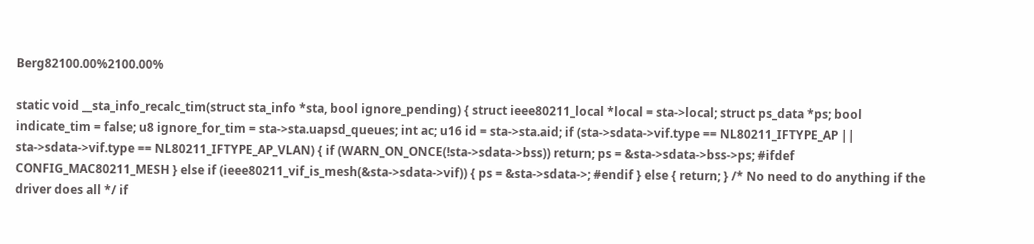Berg82100.00%2100.00%

static void __sta_info_recalc_tim(struct sta_info *sta, bool ignore_pending) { struct ieee80211_local *local = sta->local; struct ps_data *ps; bool indicate_tim = false; u8 ignore_for_tim = sta->sta.uapsd_queues; int ac; u16 id = sta->sta.aid; if (sta->sdata->vif.type == NL80211_IFTYPE_AP || sta->sdata->vif.type == NL80211_IFTYPE_AP_VLAN) { if (WARN_ON_ONCE(!sta->sdata->bss)) return; ps = &sta->sdata->bss->ps; #ifdef CONFIG_MAC80211_MESH } else if (ieee80211_vif_is_mesh(&sta->sdata->vif)) { ps = &sta->sdata->; #endif } else { return; } /* No need to do anything if the driver does all */ if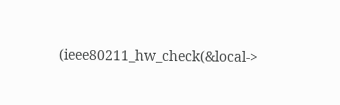(ieee80211_hw_check(&local->